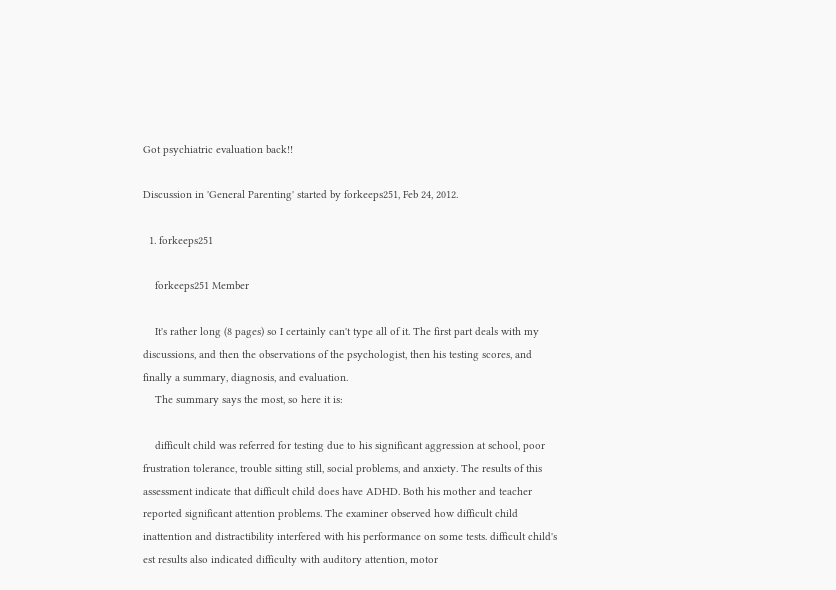Got psychiatric evaluation back!!

Discussion in 'General Parenting' started by forkeeps251, Feb 24, 2012.

  1. forkeeps251

    forkeeps251 Member

    It's rather long (8 pages) so I certainly can't type all of it. The first part deals with my discussions, and then the observations of the psychologist, then his testing scores, and finally a summary, diagnosis, and evaluation.
    The summary says the most, so here it is:

    difficult child was referred for testing due to his significant aggression at school, poor frustration tolerance, trouble sitting still, social problems, and anxiety. The results of this assessment indicate that difficult child does have ADHD. Both his mother and teacher reported significant attention problems. The examiner observed how difficult child inattention and distractibility interfered with his performance on some tests. difficult child's est results also indicated difficulty with auditory attention, motor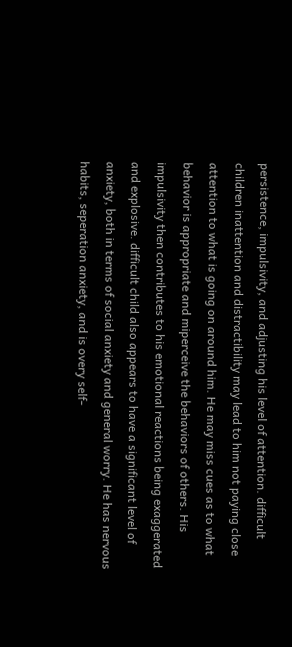persistence, impulsivity, and adjusting his level of attention. difficult children inattention and distractibility may lead to him not paying close attention to what is going on around him. He may miss cues as to what behavior is appropriate and miperceive the behaviors of others. His impulsivity then contributes to his emotional reactions being exaggerated and explosive. difficult child also appears to have a significant level of anxiety, both in terms of social anxiety and general worry. He has nervous habits, seperation anxiety, and is overy self-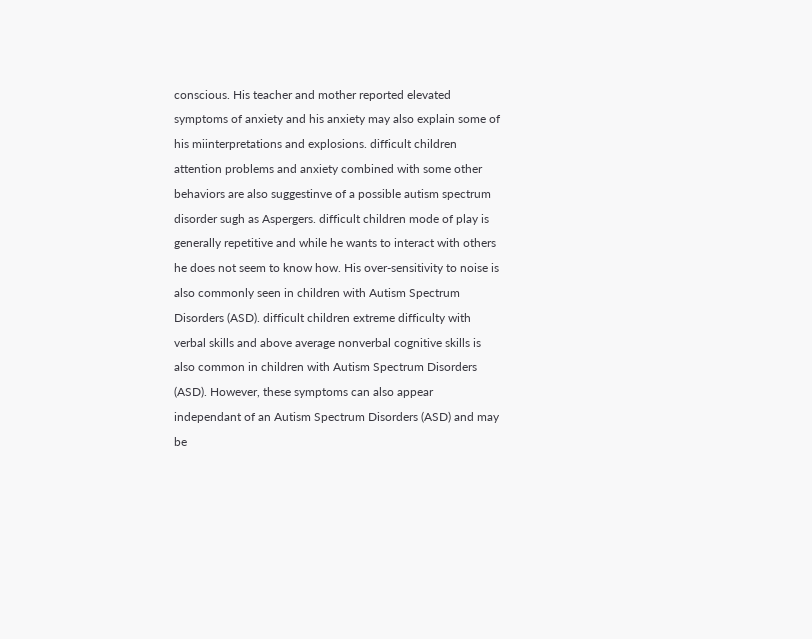conscious. His teacher and mother reported elevated symptoms of anxiety and his anxiety may also explain some of his miinterpretations and explosions. difficult children attention problems and anxiety combined with some other behaviors are also suggestinve of a possible autism spectrum disorder sugh as Aspergers. difficult children mode of play is generally repetitive and while he wants to interact with others he does not seem to know how. His over-sensitivity to noise is also commonly seen in children with Autism Spectrum Disorders (ASD). difficult children extreme difficulty with verbal skills and above average nonverbal cognitive skills is also common in children with Autism Spectrum Disorders (ASD). However, these symptoms can also appear independant of an Autism Spectrum Disorders (ASD) and may be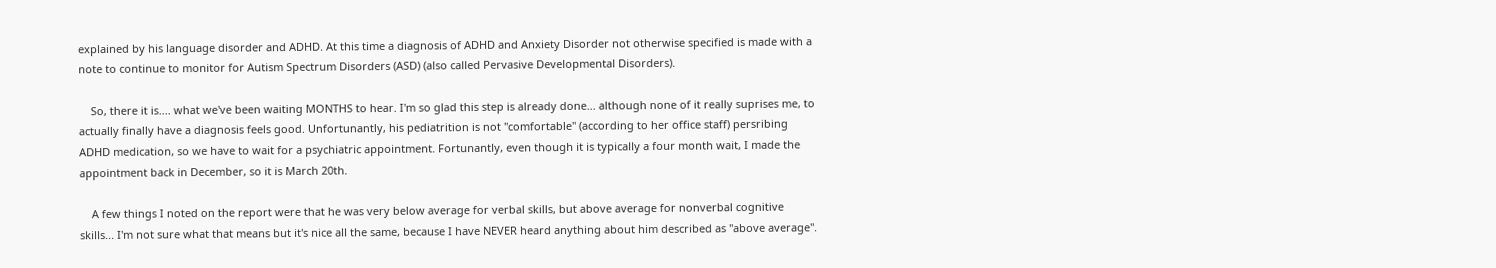explained by his language disorder and ADHD. At this time a diagnosis of ADHD and Anxiety Disorder not otherwise specified is made with a note to continue to monitor for Autism Spectrum Disorders (ASD) (also called Pervasive Developmental Disorders).

    So, there it is.... what we've been waiting MONTHS to hear. I'm so glad this step is already done... although none of it really suprises me, to actually finally have a diagnosis feels good. Unfortunantly, his pediatrition is not "comfortable" (according to her office staff) persribing ADHD medication, so we have to wait for a psychiatric appointment. Fortunantly, even though it is typically a four month wait, I made the appointment back in December, so it is March 20th.

    A few things I noted on the report were that he was very below average for verbal skills, but above average for nonverbal cognitive skills... I'm not sure what that means but it's nice all the same, because I have NEVER heard anything about him described as "above average".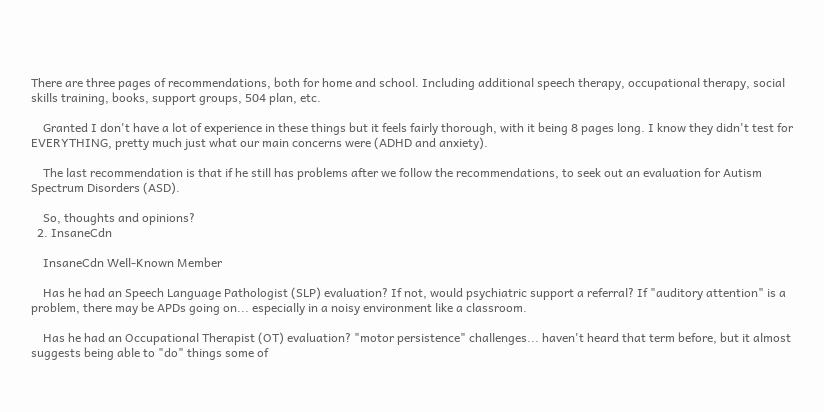There are three pages of recommendations, both for home and school. Including additional speech therapy, occupational therapy, social skills training, books, support groups, 504 plan, etc.

    Granted I don't have a lot of experience in these things but it feels fairly thorough, with it being 8 pages long. I know they didn't test for EVERYTHING, pretty much just what our main concerns were (ADHD and anxiety).

    The last recommendation is that if he still has problems after we follow the recommendations, to seek out an evaluation for Autism Spectrum Disorders (ASD).

    So, thoughts and opinions?
  2. InsaneCdn

    InsaneCdn Well-Known Member

    Has he had an Speech Language Pathologist (SLP) evaluation? If not, would psychiatric support a referral? If "auditory attention" is a problem, there may be APDs going on... especially in a noisy environment like a classroom.

    Has he had an Occupational Therapist (OT) evaluation? "motor persistence" challenges... haven't heard that term before, but it almost suggests being able to "do" things some of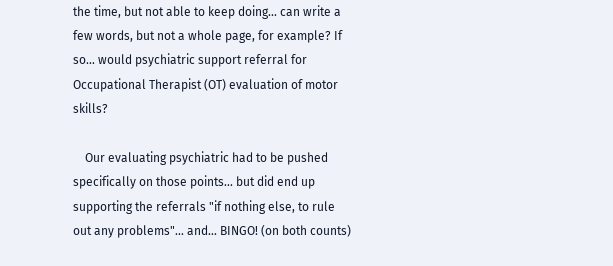the time, but not able to keep doing... can write a few words, but not a whole page, for example? If so... would psychiatric support referral for Occupational Therapist (OT) evaluation of motor skills?

    Our evaluating psychiatric had to be pushed specifically on those points... but did end up supporting the referrals "if nothing else, to rule out any problems"... and... BINGO! (on both counts)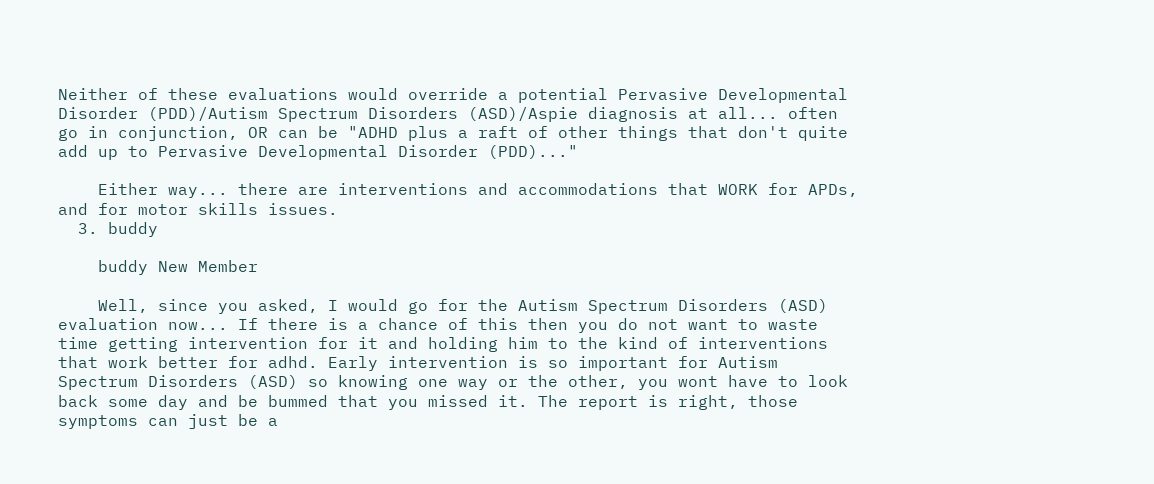Neither of these evaluations would override a potential Pervasive Developmental Disorder (PDD)/Autism Spectrum Disorders (ASD)/Aspie diagnosis at all... often go in conjunction, OR can be "ADHD plus a raft of other things that don't quite add up to Pervasive Developmental Disorder (PDD)..."

    Either way... there are interventions and accommodations that WORK for APDs, and for motor skills issues.
  3. buddy

    buddy New Member

    Well, since you asked, I would go for the Autism Spectrum Disorders (ASD) evaluation now... If there is a chance of this then you do not want to waste time getting intervention for it and holding him to the kind of interventions that work better for adhd. Early intervention is so important for Autism Spectrum Disorders (ASD) so knowing one way or the other, you wont have to look back some day and be bummed that you missed it. The report is right, those symptoms can just be a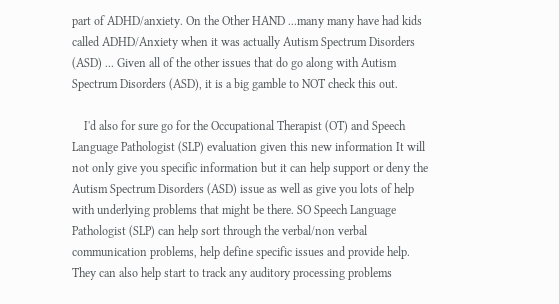part of ADHD/anxiety. On the Other HAND ...many many have had kids called ADHD/Anxiety when it was actually Autism Spectrum Disorders (ASD) ... Given all of the other issues that do go along with Autism Spectrum Disorders (ASD), it is a big gamble to NOT check this out.

    I'd also for sure go for the Occupational Therapist (OT) and Speech Language Pathologist (SLP) evaluation given this new information It will not only give you specific information but it can help support or deny the Autism Spectrum Disorders (ASD) issue as well as give you lots of help with underlying problems that might be there. SO Speech Language Pathologist (SLP) can help sort through the verbal/non verbal communication problems, help define specific issues and provide help. They can also help start to track any auditory processing problems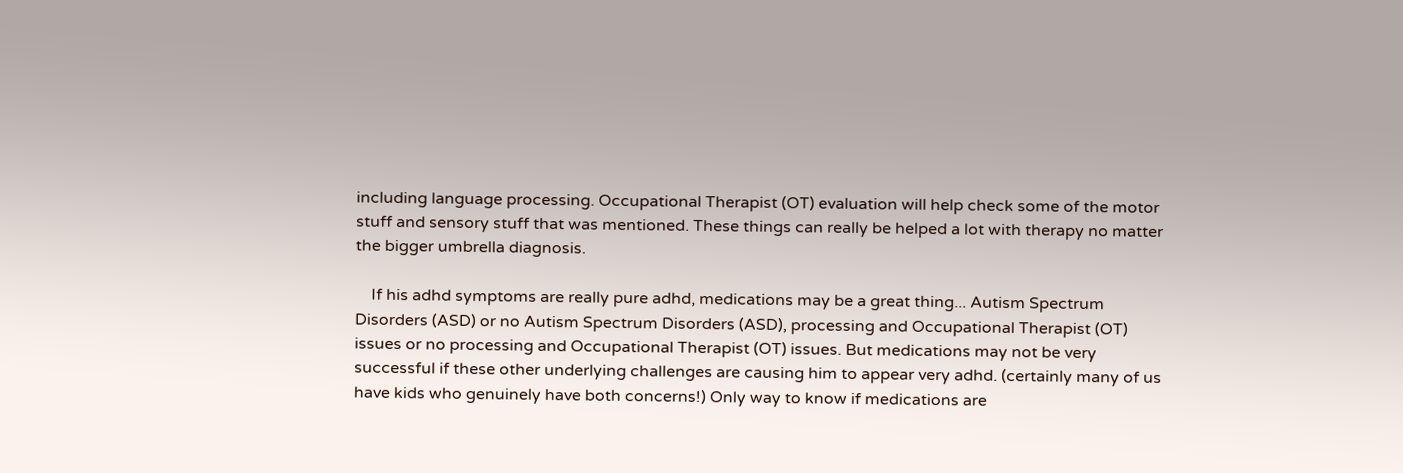including language processing. Occupational Therapist (OT) evaluation will help check some of the motor stuff and sensory stuff that was mentioned. These things can really be helped a lot with therapy no matter the bigger umbrella diagnosis.

    If his adhd symptoms are really pure adhd, medications may be a great thing... Autism Spectrum Disorders (ASD) or no Autism Spectrum Disorders (ASD), processing and Occupational Therapist (OT) issues or no processing and Occupational Therapist (OT) issues. But medications may not be very successful if these other underlying challenges are causing him to appear very adhd. (certainly many of us have kids who genuinely have both concerns!) Only way to know if medications are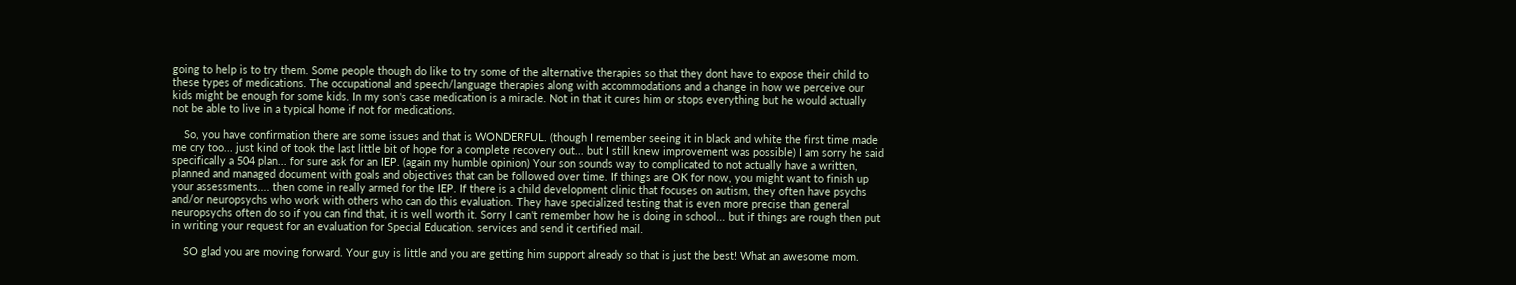going to help is to try them. Some people though do like to try some of the alternative therapies so that they dont have to expose their child to these types of medications. The occupational and speech/language therapies along with accommodations and a change in how we perceive our kids might be enough for some kids. In my son's case medication is a miracle. Not in that it cures him or stops everything but he would actually not be able to live in a typical home if not for medications.

    So, you have confirmation there are some issues and that is WONDERFUL. (though I remember seeing it in black and white the first time made me cry too... just kind of took the last little bit of hope for a complete recovery out... but I still knew improvement was possible) I am sorry he said specifically a 504 plan... for sure ask for an IEP. (again my humble opinion) Your son sounds way to complicated to not actually have a written, planned and managed document with goals and objectives that can be followed over time. If things are OK for now, you might want to finish up your assessments.... then come in really armed for the IEP. If there is a child development clinic that focuses on autism, they often have psychs and/or neuropsychs who work with others who can do this evaluation. They have specialized testing that is even more precise than general neuropsychs often do so if you can find that, it is well worth it. Sorry I can't remember how he is doing in school... but if things are rough then put in writing your request for an evaluation for Special Education. services and send it certified mail.

    SO glad you are moving forward. Your guy is little and you are getting him support already so that is just the best! What an awesome mom.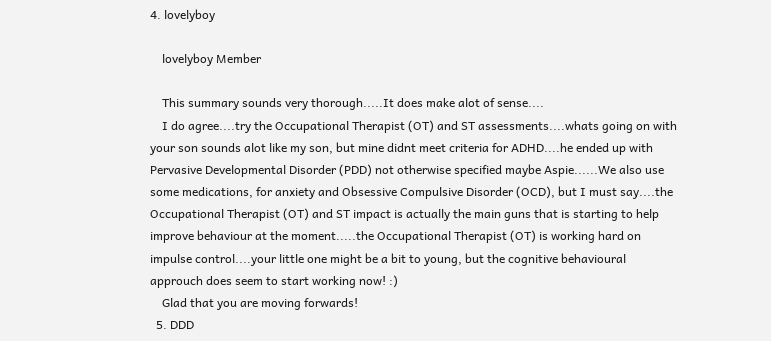4. lovelyboy

    lovelyboy Member

    This summary sounds very thorough.....It does make alot of sense....
    I do agree....try the Occupational Therapist (OT) and ST assessments....whats going on with your son sounds alot like my son, but mine didnt meet criteria for ADHD....he ended up with Pervasive Developmental Disorder (PDD) not otherwise specified maybe Aspie......We also use some medications, for anxiety and Obsessive Compulsive Disorder (OCD), but I must say....the Occupational Therapist (OT) and ST impact is actually the main guns that is starting to help improve behaviour at the moment.....the Occupational Therapist (OT) is working hard on impulse control....your little one might be a bit to young, but the cognitive behavioural approuch does seem to start working now! :)
    Glad that you are moving forwards!
  5. DDD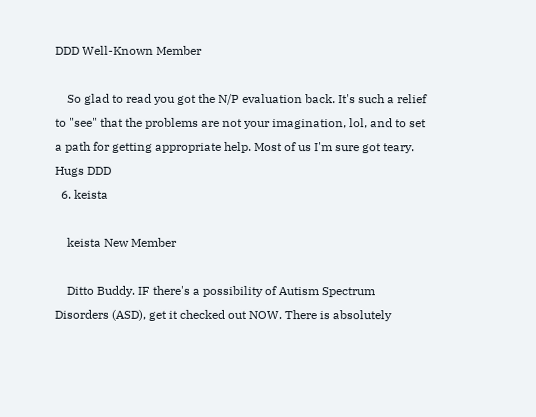DDD Well-Known Member

    So glad to read you got the N/P evaluation back. It's such a relief to "see" that the problems are not your imagination, lol, and to set a path for getting appropriate help. Most of us I'm sure got teary. Hugs DDD
  6. keista

    keista New Member

    Ditto Buddy. IF there's a possibility of Autism Spectrum Disorders (ASD), get it checked out NOW. There is absolutely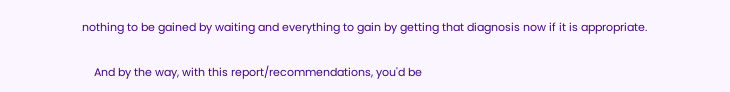nothing to be gained by waiting and everything to gain by getting that diagnosis now if it is appropriate.

    And by the way, with this report/recommendations, you'd be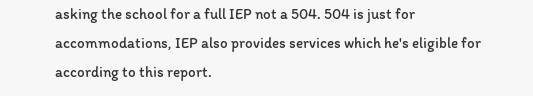asking the school for a full IEP not a 504. 504 is just for accommodations, IEP also provides services which he's eligible for according to this report.